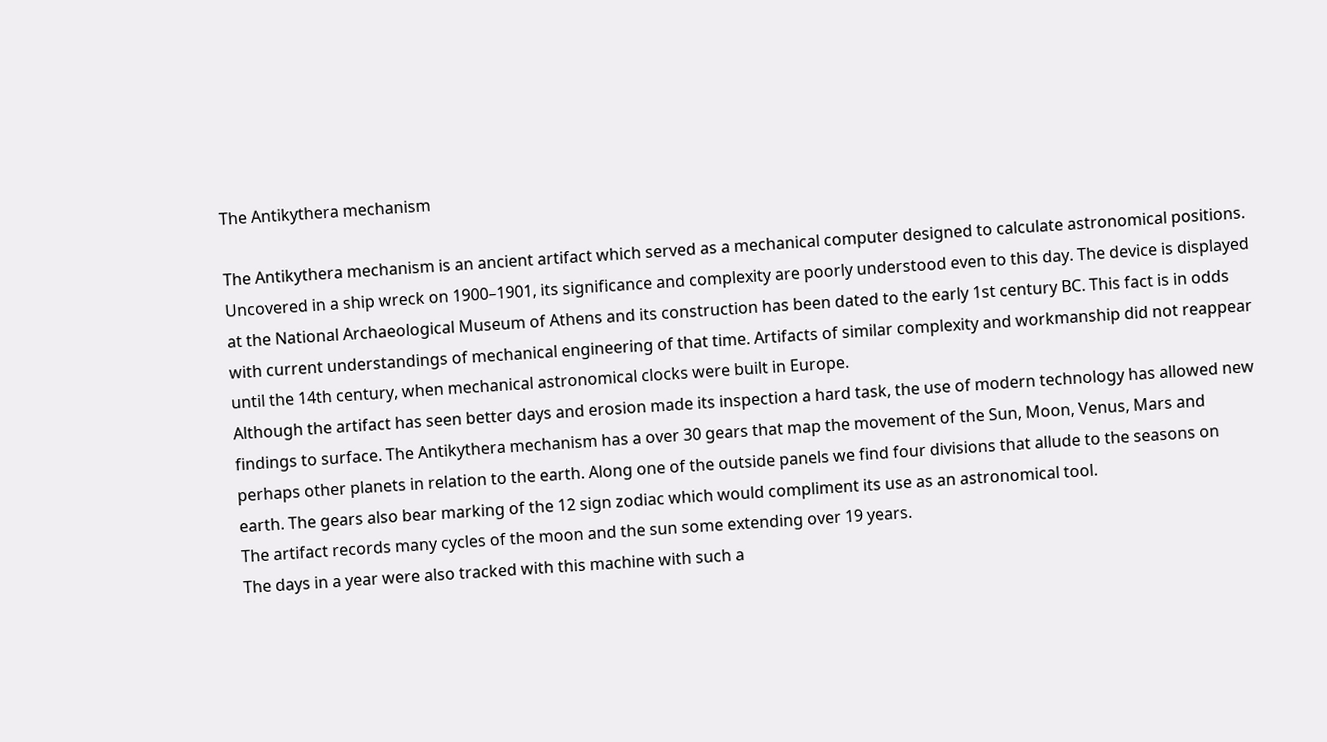The Antikythera mechanism

The Antikythera mechanism is an ancient artifact which served as a mechanical computer designed to calculate astronomical positions. Uncovered in a ship wreck on 1900–1901, its significance and complexity are poorly understood even to this day. The device is displayed at the National Archaeological Museum of Athens and its construction has been dated to the early 1st century BC. This fact is in odds with current understandings of mechanical engineering of that time. Artifacts of similar complexity and workmanship did not reappear until the 14th century, when mechanical astronomical clocks were built in Europe.
Although the artifact has seen better days and erosion made its inspection a hard task, the use of modern technology has allowed new findings to surface. The Antikythera mechanism has a over 30 gears that map the movement of the Sun, Moon, Venus, Mars and perhaps other planets in relation to the earth. Along one of the outside panels we find four divisions that allude to the seasons on earth. The gears also bear marking of the 12 sign zodiac which would compliment its use as an astronomical tool.
The artifact records many cycles of the moon and the sun some extending over 19 years.
The days in a year were also tracked with this machine with such a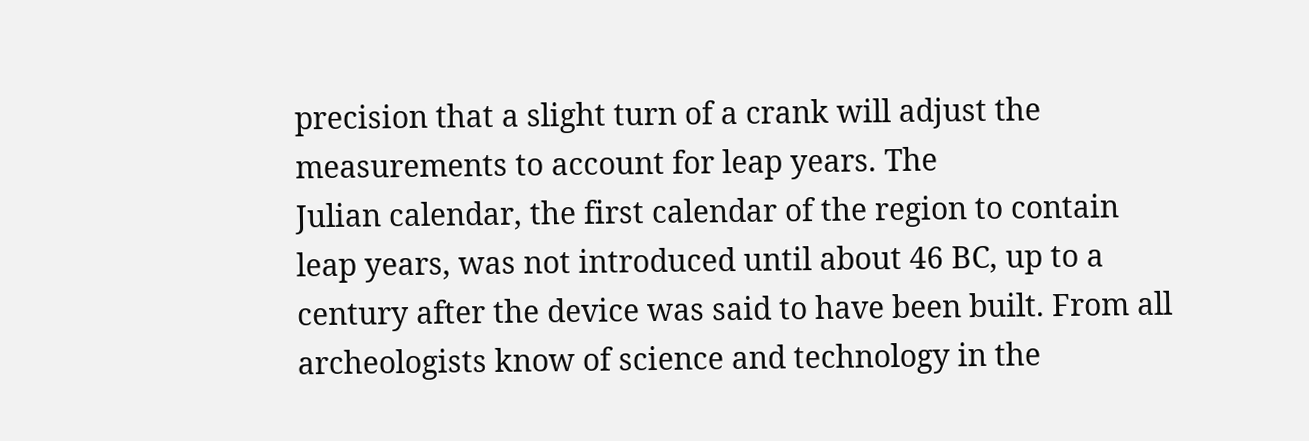precision that a slight turn of a crank will adjust the measurements to account for leap years. The
Julian calendar, the first calendar of the region to contain leap years, was not introduced until about 46 BC, up to a century after the device was said to have been built. From all archeologists know of science and technology in the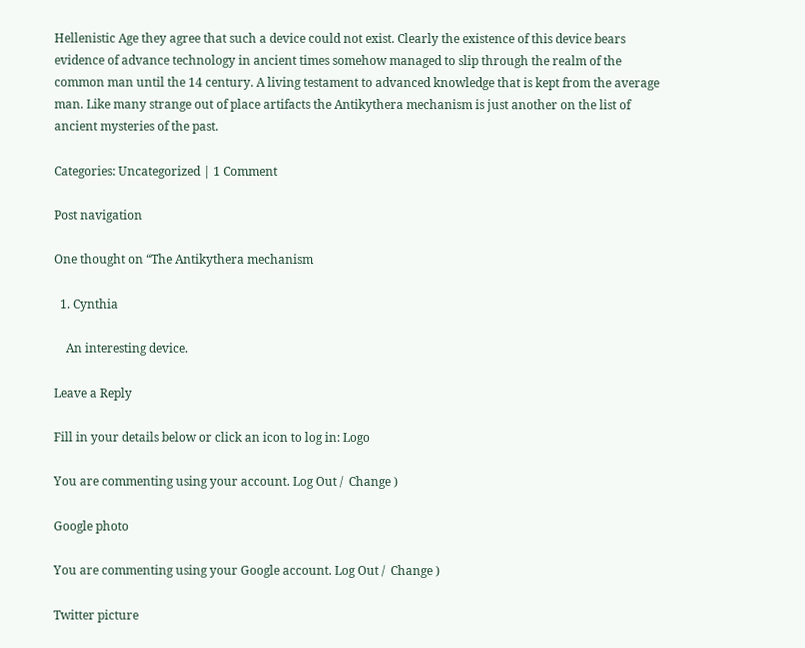Hellenistic Age they agree that such a device could not exist. Clearly the existence of this device bears evidence of advance technology in ancient times somehow managed to slip through the realm of the common man until the 14 century. A living testament to advanced knowledge that is kept from the average man. Like many strange out of place artifacts the Antikythera mechanism is just another on the list of ancient mysteries of the past.

Categories: Uncategorized | 1 Comment

Post navigation

One thought on “The Antikythera mechanism

  1. Cynthia

    An interesting device.

Leave a Reply

Fill in your details below or click an icon to log in: Logo

You are commenting using your account. Log Out /  Change )

Google photo

You are commenting using your Google account. Log Out /  Change )

Twitter picture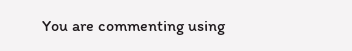You are commenting using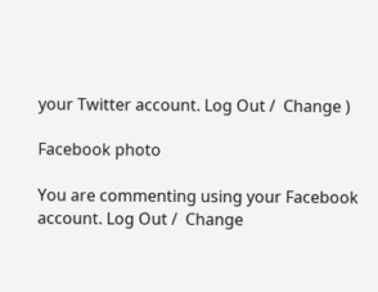your Twitter account. Log Out /  Change )

Facebook photo

You are commenting using your Facebook account. Log Out /  Change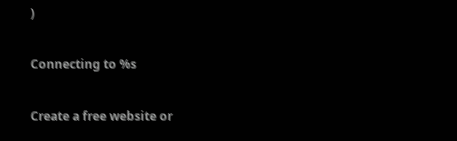)

Connecting to %s

Create a free website or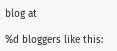blog at

%d bloggers like this: